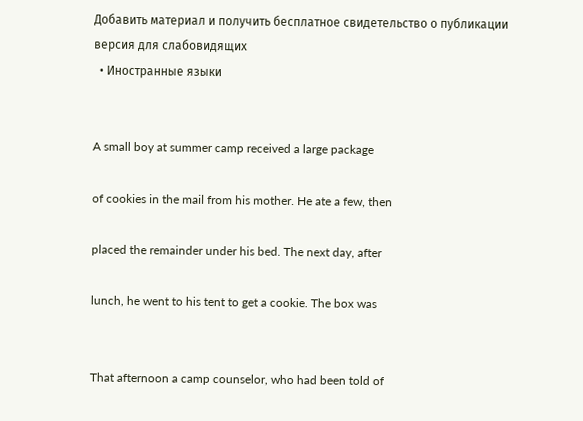Добавить материал и получить бесплатное свидетельство о публикации
версия для слабовидящих
  • Иностранные языки


A small boy at summer camp received a large package

of cookies in the mail from his mother. He ate a few, then

placed the remainder under his bed. The next day, after

lunch, he went to his tent to get a cookie. The box was


That afternoon a camp counselor, who had been told of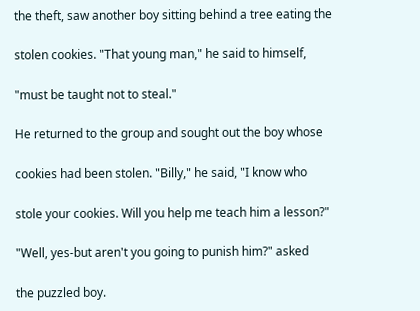the theft, saw another boy sitting behind a tree eating the

stolen cookies. "That young man," he said to himself,

"must be taught not to steal."

He returned to the group and sought out the boy whose

cookies had been stolen. "Billy," he said, "I know who

stole your cookies. Will you help me teach him a lesson?"

"Well, yes-but aren't you going to punish him?" asked

the puzzled boy.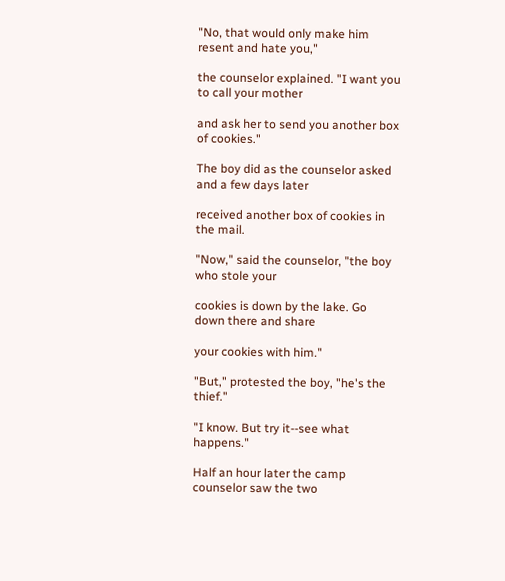"No, that would only make him resent and hate you,"

the counselor explained. "I want you to call your mother

and ask her to send you another box of cookies."

The boy did as the counselor asked and a few days later

received another box of cookies in the mail.

"Now," said the counselor, "the boy who stole your

cookies is down by the lake. Go down there and share

your cookies with him."

"But," protested the boy, "he's the thief."

"I know. But try it--see what happens."

Half an hour later the camp counselor saw the two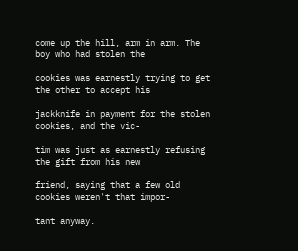come up the hill, arm in arm. The boy who had stolen the

cookies was earnestly trying to get the other to accept his

jackknife in payment for the stolen cookies, and the vic-

tim was just as earnestly refusing the gift from his new

friend, saying that a few old cookies weren't that impor-

tant anyway.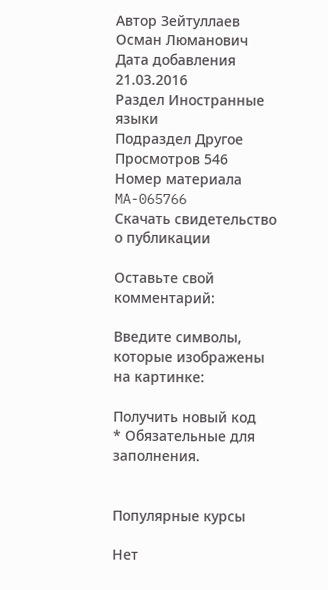Автор Зейтуллаев Осман Люманович
Дата добавления 21.03.2016
Раздел Иностранные языки
Подраздел Другое
Просмотров 546
Номер материала MA-065766
Скачать свидетельство о публикации

Оставьте свой комментарий:

Введите символы, которые изображены на картинке:

Получить новый код
* Обязательные для заполнения.


Популярные курсы

Нет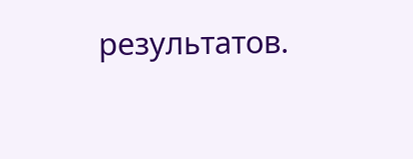результатов.